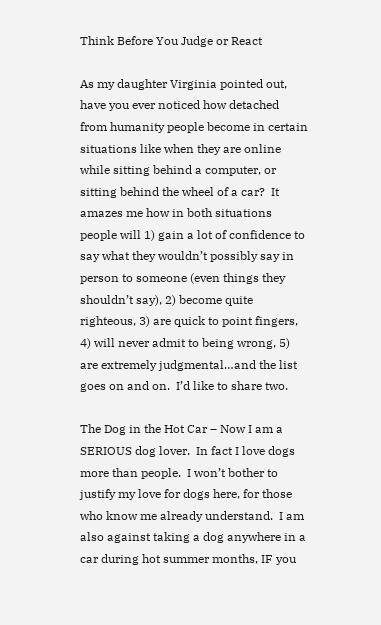Think Before You Judge or React

As my daughter Virginia pointed out, have you ever noticed how detached from humanity people become in certain situations like when they are online while sitting behind a computer, or sitting behind the wheel of a car?  It amazes me how in both situations people will 1) gain a lot of confidence to say what they wouldn’t possibly say in person to someone (even things they shouldn’t say), 2) become quite righteous, 3) are quick to point fingers, 4) will never admit to being wrong, 5) are extremely judgmental…and the list goes on and on.  I’d like to share two.

The Dog in the Hot Car – Now I am a SERIOUS dog lover.  In fact I love dogs more than people.  I won’t bother to justify my love for dogs here, for those who know me already understand.  I am also against taking a dog anywhere in a car during hot summer months, IF you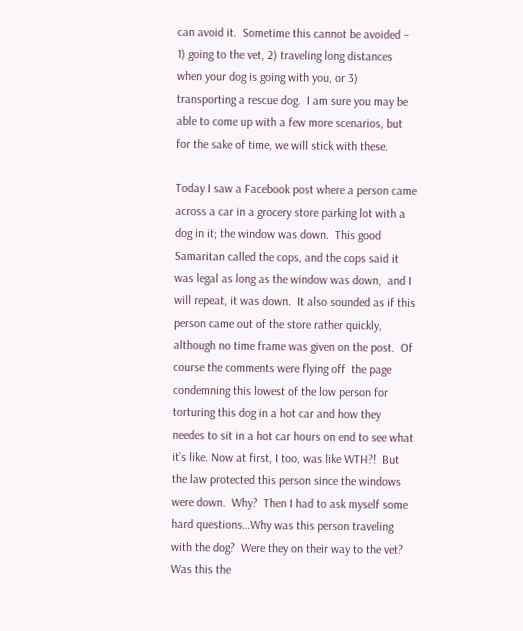can avoid it.  Sometime this cannot be avoided – 1) going to the vet, 2) traveling long distances when your dog is going with you, or 3) transporting a rescue dog.  I am sure you may be able to come up with a few more scenarios, but for the sake of time, we will stick with these.

Today I saw a Facebook post where a person came across a car in a grocery store parking lot with a dog in it; the window was down.  This good Samaritan called the cops, and the cops said it was legal as long as the window was down,  and I will repeat, it was down.  It also sounded as if this person came out of the store rather quickly, although no time frame was given on the post.  Of course the comments were flying off  the page condemning this lowest of the low person for torturing this dog in a hot car and how they needes to sit in a hot car hours on end to see what it’s like. Now at first, I too, was like WTH?!  But the law protected this person since the windows were down.  Why?  Then I had to ask myself some hard questions…Why was this person traveling with the dog?  Were they on their way to the vet?  Was this the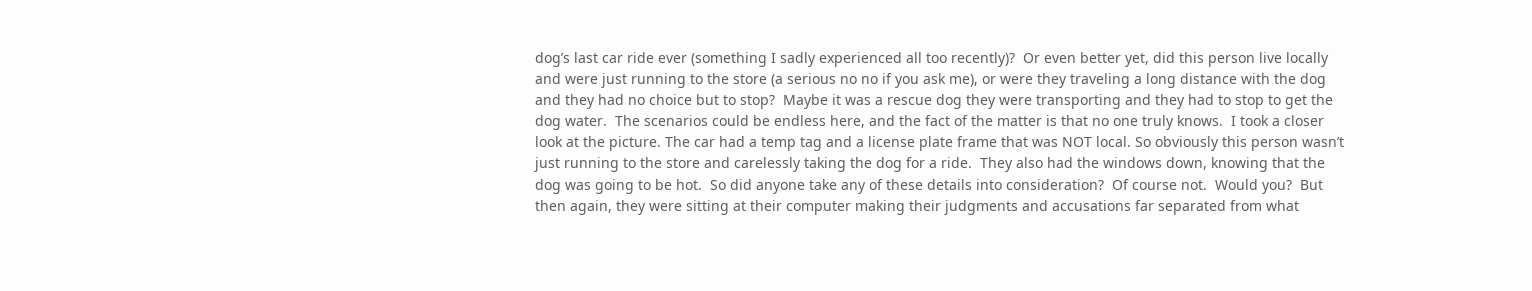dog’s last car ride ever (something I sadly experienced all too recently)?  Or even better yet, did this person live locally and were just running to the store (a serious no no if you ask me), or were they traveling a long distance with the dog and they had no choice but to stop?  Maybe it was a rescue dog they were transporting and they had to stop to get the dog water.  The scenarios could be endless here, and the fact of the matter is that no one truly knows.  I took a closer look at the picture. The car had a temp tag and a license plate frame that was NOT local. So obviously this person wasn’t just running to the store and carelessly taking the dog for a ride.  They also had the windows down, knowing that the dog was going to be hot.  So did anyone take any of these details into consideration?  Of course not.  Would you?  But then again, they were sitting at their computer making their judgments and accusations far separated from what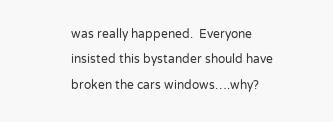was really happened.  Everyone insisted this bystander should have broken the cars windows….why?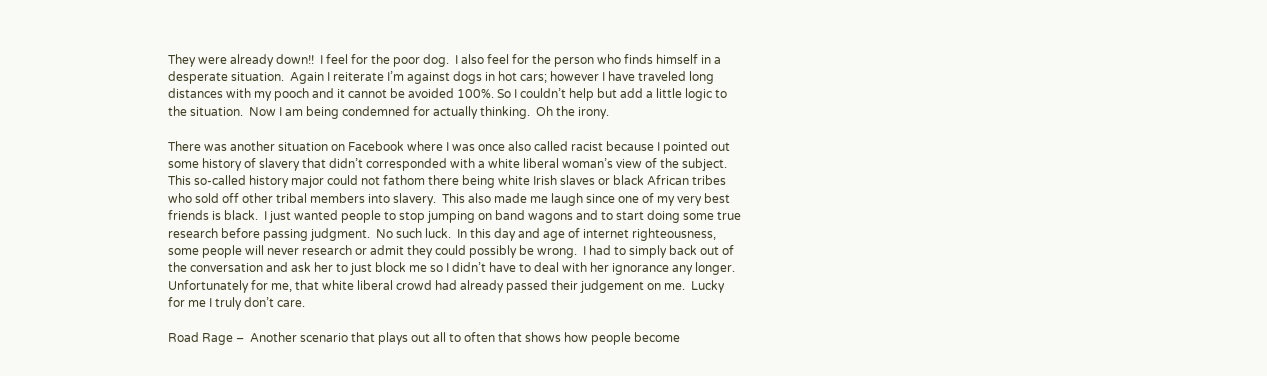They were already down!!  I feel for the poor dog.  I also feel for the person who finds himself in a desperate situation.  Again I reiterate I’m against dogs in hot cars; however I have traveled long distances with my pooch and it cannot be avoided 100%. So I couldn’t help but add a little logic to the situation.  Now I am being condemned for actually thinking.  Oh the irony.

There was another situation on Facebook where I was once also called racist because I pointed out some history of slavery that didn’t corresponded with a white liberal woman’s view of the subject.  This so-called history major could not fathom there being white Irish slaves or black African tribes who sold off other tribal members into slavery.  This also made me laugh since one of my very best friends is black.  I just wanted people to stop jumping on band wagons and to start doing some true research before passing judgment.  No such luck.  In this day and age of internet righteousness, some people will never research or admit they could possibly be wrong.  I had to simply back out of the conversation and ask her to just block me so I didn’t have to deal with her ignorance any longer.  Unfortunately for me, that white liberal crowd had already passed their judgement on me.  Lucky for me I truly don’t care.

Road Rage –  Another scenario that plays out all to often that shows how people become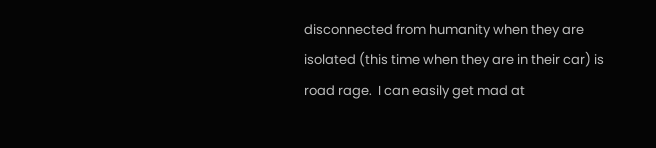disconnected from humanity when they are isolated (this time when they are in their car) is road rage.  I can easily get mad at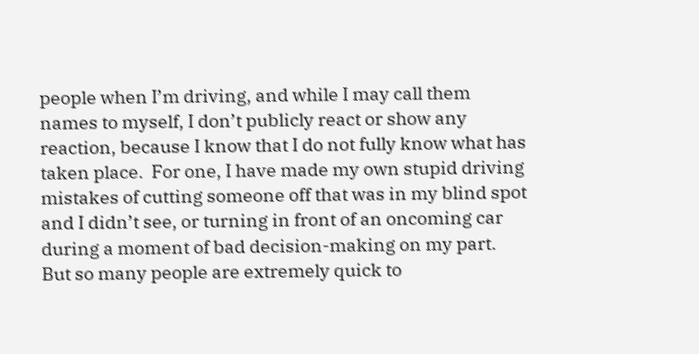people when I’m driving, and while I may call them names to myself, I don’t publicly react or show any reaction, because I know that I do not fully know what has taken place.  For one, I have made my own stupid driving mistakes of cutting someone off that was in my blind spot and I didn’t see, or turning in front of an oncoming car during a moment of bad decision-making on my part.  But so many people are extremely quick to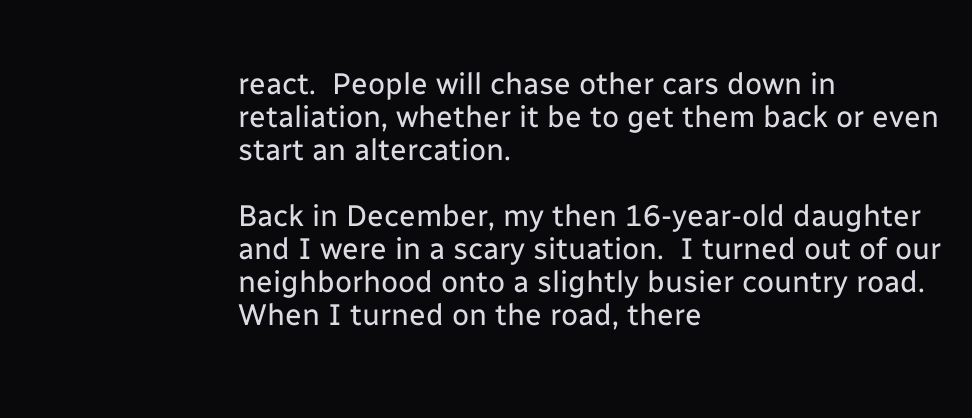react.  People will chase other cars down in retaliation, whether it be to get them back or even start an altercation.

Back in December, my then 16-year-old daughter and I were in a scary situation.  I turned out of our neighborhood onto a slightly busier country road.  When I turned on the road, there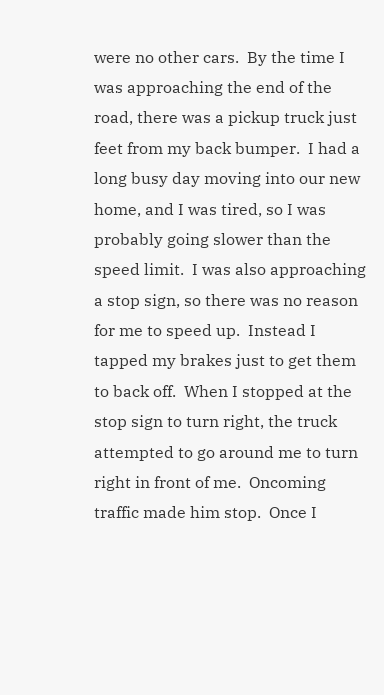were no other cars.  By the time I was approaching the end of the road, there was a pickup truck just feet from my back bumper.  I had a long busy day moving into our new home, and I was tired, so I was probably going slower than the speed limit.  I was also approaching a stop sign, so there was no reason for me to speed up.  Instead I tapped my brakes just to get them to back off.  When I stopped at the stop sign to turn right, the truck attempted to go around me to turn right in front of me.  Oncoming traffic made him stop.  Once I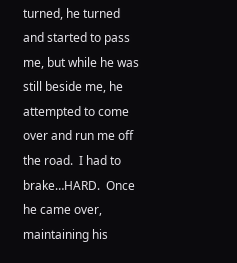turned, he turned and started to pass me, but while he was still beside me, he attempted to come over and run me off the road.  I had to brake…HARD.  Once he came over, maintaining his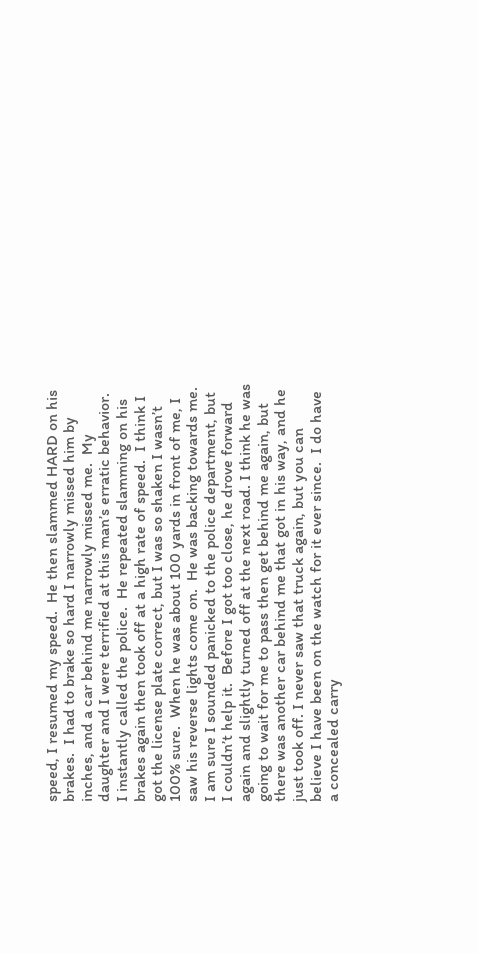speed, I resumed my speed.  He then slammed HARD on his brakes.  I had to brake so hard I narrowly missed him by inches, and a car behind me narrowly missed me.  My daughter and I were terrified at this man’s erratic behavior.  I instantly called the police.  He repeated slamming on his brakes again then took off at a high rate of speed.  I think I got the license plate correct, but I was so shaken I wasn’t 100% sure.  When he was about 100 yards in front of me, I saw his reverse lights come on.  He was backing towards me.  I am sure I sounded panicked to the police department, but I couldn’t help it.  Before I got too close, he drove forward again and slightly turned off at the next road. I think he was going to wait for me to pass then get behind me again, but there was another car behind me that got in his way, and he just took off. I never saw that truck again, but you can believe I have been on the watch for it ever since.  I do have a concealed carry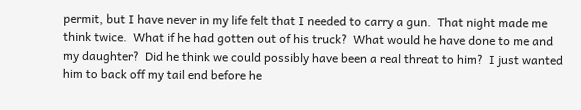permit, but I have never in my life felt that I needed to carry a gun.  That night made me think twice.  What if he had gotten out of his truck?  What would he have done to me and my daughter?  Did he think we could possibly have been a real threat to him?  I just wanted him to back off my tail end before he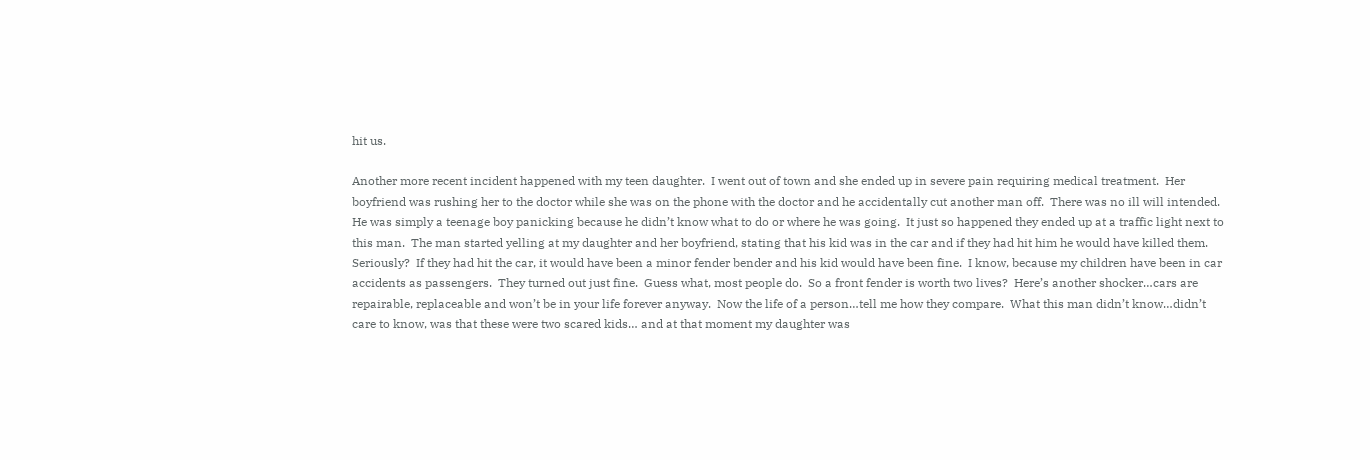hit us.

Another more recent incident happened with my teen daughter.  I went out of town and she ended up in severe pain requiring medical treatment.  Her boyfriend was rushing her to the doctor while she was on the phone with the doctor and he accidentally cut another man off.  There was no ill will intended. He was simply a teenage boy panicking because he didn’t know what to do or where he was going.  It just so happened they ended up at a traffic light next to this man.  The man started yelling at my daughter and her boyfriend, stating that his kid was in the car and if they had hit him he would have killed them.  Seriously?  If they had hit the car, it would have been a minor fender bender and his kid would have been fine.  I know, because my children have been in car accidents as passengers.  They turned out just fine.  Guess what, most people do.  So a front fender is worth two lives?  Here’s another shocker…cars are repairable, replaceable and won’t be in your life forever anyway.  Now the life of a person…tell me how they compare.  What this man didn’t know…didn’t care to know, was that these were two scared kids… and at that moment my daughter was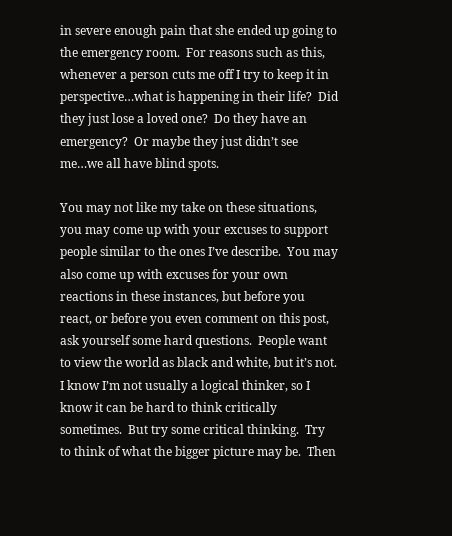in severe enough pain that she ended up going to the emergency room.  For reasons such as this, whenever a person cuts me off I try to keep it in perspective…what is happening in their life?  Did they just lose a loved one?  Do they have an emergency?  Or maybe they just didn’t see me…we all have blind spots.

You may not like my take on these situations, you may come up with your excuses to support people similar to the ones I’ve describe.  You may also come up with excuses for your own reactions in these instances, but before you react, or before you even comment on this post, ask yourself some hard questions.  People want to view the world as black and white, but it’s not. I know I’m not usually a logical thinker, so I know it can be hard to think critically sometimes.  But try some critical thinking.  Try to think of what the bigger picture may be.  Then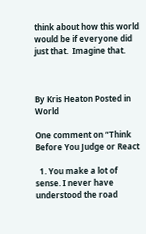think about how this world would be if everyone did just that.  Imagine that.



By Kris Heaton Posted in World

One comment on “Think Before You Judge or React

  1. You make a lot of sense. I never have understood the road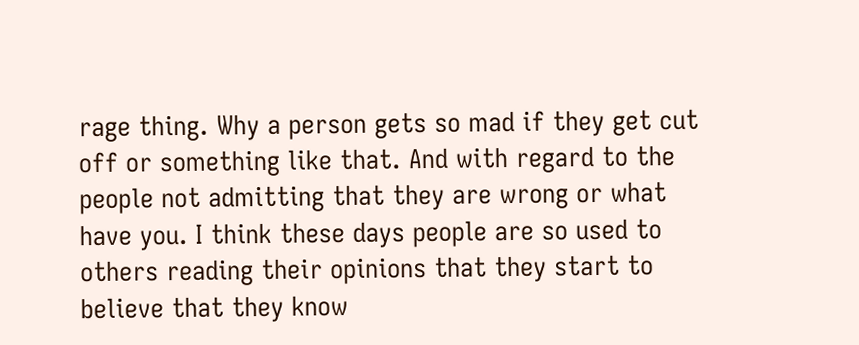rage thing. Why a person gets so mad if they get cut off or something like that. And with regard to the people not admitting that they are wrong or what have you. I think these days people are so used to others reading their opinions that they start to believe that they know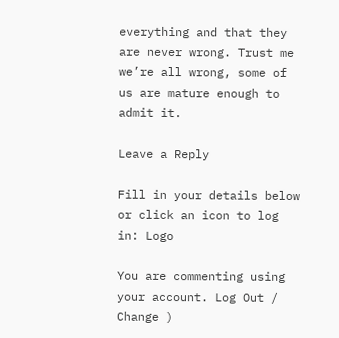everything and that they are never wrong. Trust me we’re all wrong, some of us are mature enough to admit it.

Leave a Reply

Fill in your details below or click an icon to log in: Logo

You are commenting using your account. Log Out /  Change )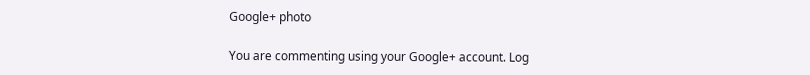Google+ photo

You are commenting using your Google+ account. Log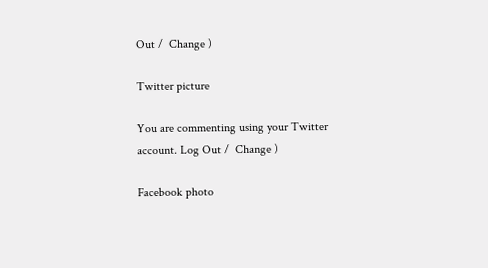Out /  Change )

Twitter picture

You are commenting using your Twitter account. Log Out /  Change )

Facebook photo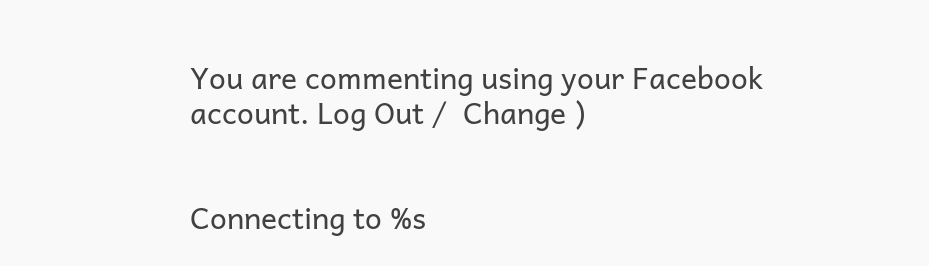You are commenting using your Facebook account. Log Out /  Change )


Connecting to %s